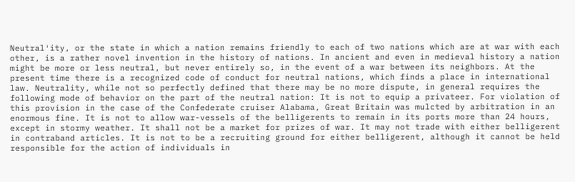Neutral′ity, or the state in which a nation remains friendly to each of two nations which are at war with each other, is a rather novel invention in the history of nations. In ancient and even in medieval history a nation might be more or less neutral, but never entirely so, in the event of a war between its neighbors. At the present time there is a recognized code of conduct for neutral nations, which finds a place in international law. Neutrality, while not so perfectly defined that there may be no more dispute, in general requires the following mode of behavior on the part of the neutral nation: It is not to equip a privateer. For violation of this provision in the case of the Confederate cruiser Alabama, Great Britain was mulcted by arbitration in an enormous fine. It is not to allow war-vessels of the belligerents to remain in its ports more than 24 hours, except in stormy weather. It shall not be a market for prizes of war. It may not trade with either belligerent in contraband articles. It is not to be a recruiting ground for either belligerent, although it cannot be held responsible for the action of individuals in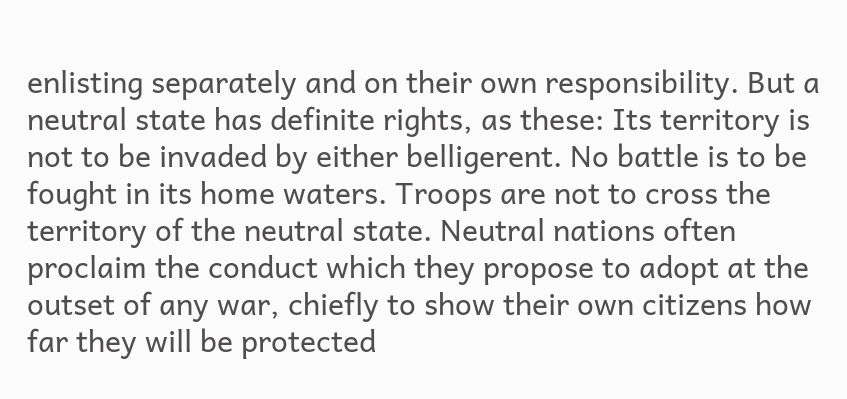enlisting separately and on their own responsibility. But a neutral state has definite rights, as these: Its territory is not to be invaded by either belligerent. No battle is to be fought in its home waters. Troops are not to cross the territory of the neutral state. Neutral nations often proclaim the conduct which they propose to adopt at the outset of any war, chiefly to show their own citizens how far they will be protected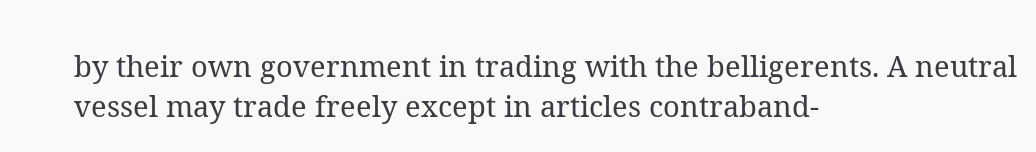by their own government in trading with the belligerents. A neutral vessel may trade freely except in articles contraband-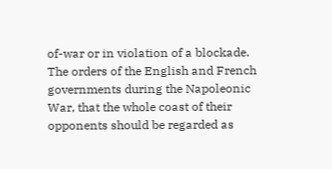of-war or in violation of a blockade. The orders of the English and French governments during the Napoleonic War, that the whole coast of their opponents should be regarded as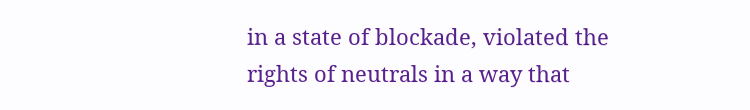in a state of blockade, violated the rights of neutrals in a way that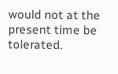would not at the present time be tolerated.